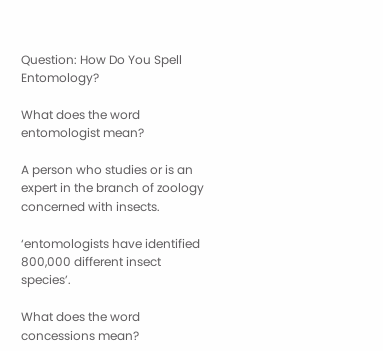Question: How Do You Spell Entomology?

What does the word entomologist mean?

A person who studies or is an expert in the branch of zoology concerned with insects.

‘entomologists have identified 800,000 different insect species’.

What does the word concessions mean?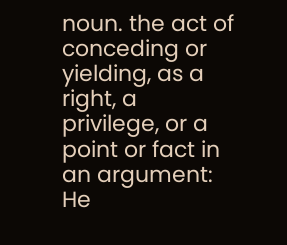noun. the act of conceding or yielding, as a right, a privilege, or a point or fact in an argument: He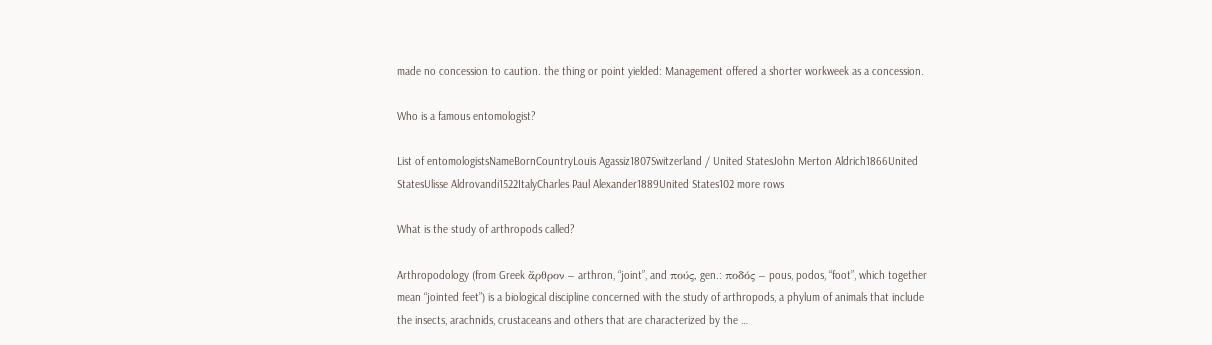made no concession to caution. the thing or point yielded: Management offered a shorter workweek as a concession.

Who is a famous entomologist?

List of entomologistsNameBornCountryLouis Agassiz1807Switzerland / United StatesJohn Merton Aldrich1866United StatesUlisse Aldrovandi1522ItalyCharles Paul Alexander1889United States102 more rows

What is the study of arthropods called?

Arthropodology (from Greek ἄρθρον – arthron, “joint”, and πούς, gen.: ποδός – pous, podos, “foot”, which together mean “jointed feet”) is a biological discipline concerned with the study of arthropods, a phylum of animals that include the insects, arachnids, crustaceans and others that are characterized by the …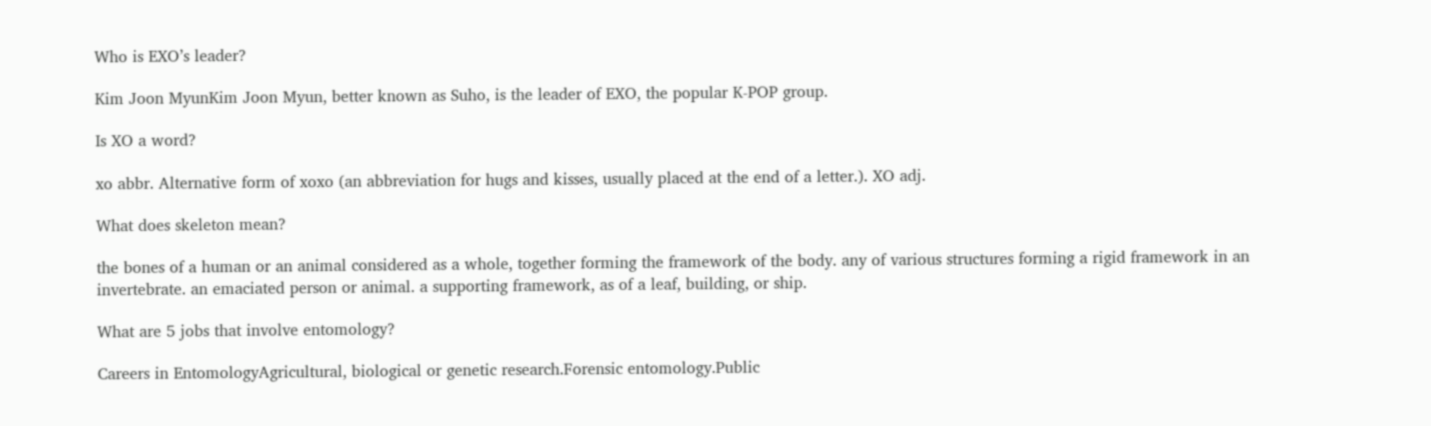Who is EXO’s leader?

Kim Joon MyunKim Joon Myun, better known as Suho, is the leader of EXO, the popular K-POP group.

Is XO a word?

xo abbr. Alternative form of xoxo (an abbreviation for hugs and kisses, usually placed at the end of a letter.). XO adj.

What does skeleton mean?

the bones of a human or an animal considered as a whole, together forming the framework of the body. any of various structures forming a rigid framework in an invertebrate. an emaciated person or animal. a supporting framework, as of a leaf, building, or ship.

What are 5 jobs that involve entomology?

Careers in EntomologyAgricultural, biological or genetic research.Forensic entomology.Public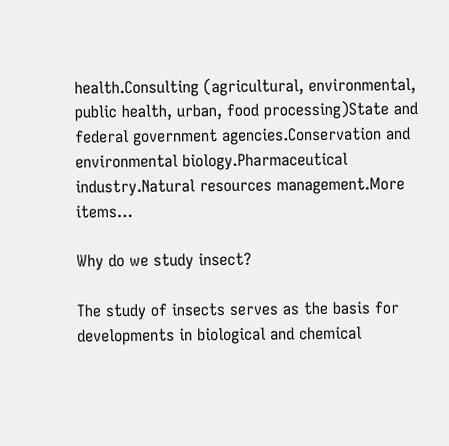health.Consulting (agricultural, environmental, public health, urban, food processing)State and federal government agencies.Conservation and environmental biology.Pharmaceutical industry.Natural resources management.More items…

Why do we study insect?

The study of insects serves as the basis for developments in biological and chemical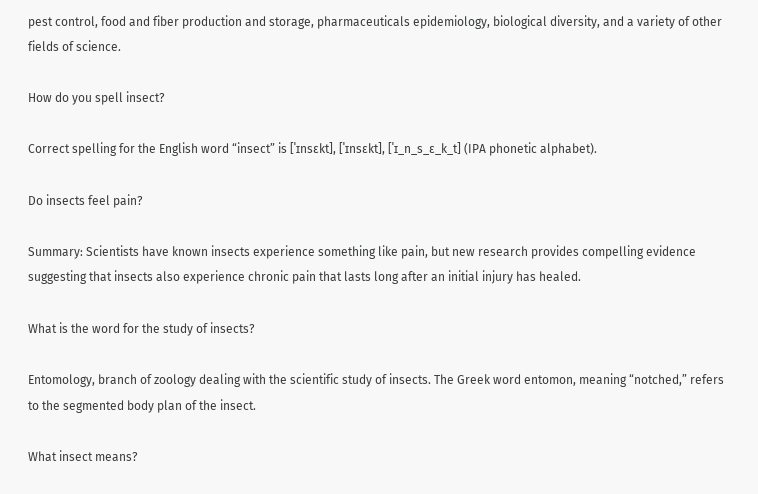pest control, food and fiber production and storage, pharmaceuticals epidemiology, biological diversity, and a variety of other fields of science.

How do you spell insect?

Correct spelling for the English word “insect” is [ˈɪnsɛkt], [ˈɪnsɛkt], [ˈɪ_n_s_ɛ_k_t] (IPA phonetic alphabet).

Do insects feel pain?

Summary: Scientists have known insects experience something like pain, but new research provides compelling evidence suggesting that insects also experience chronic pain that lasts long after an initial injury has healed.

What is the word for the study of insects?

Entomology, branch of zoology dealing with the scientific study of insects. The Greek word entomon, meaning “notched,” refers to the segmented body plan of the insect.

What insect means?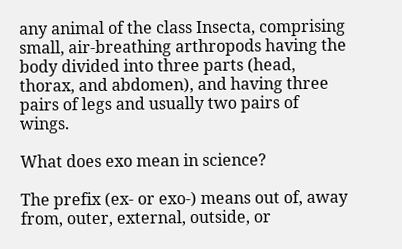any animal of the class Insecta, comprising small, air-breathing arthropods having the body divided into three parts (head, thorax, and abdomen), and having three pairs of legs and usually two pairs of wings.

What does exo mean in science?

The prefix (ex- or exo-) means out of, away from, outer, external, outside, or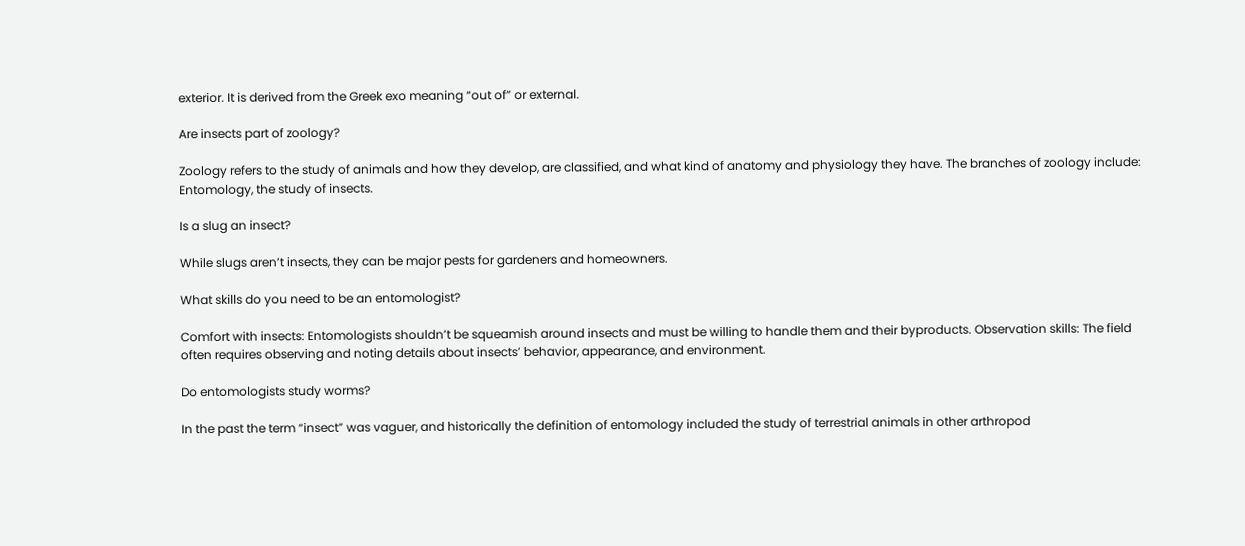exterior. It is derived from the Greek exo meaning “out of” or external.

Are insects part of zoology?

Zoology refers to the study of animals and how they develop, are classified, and what kind of anatomy and physiology they have. The branches of zoology include: Entomology, the study of insects.

Is a slug an insect?

While slugs aren’t insects, they can be major pests for gardeners and homeowners.

What skills do you need to be an entomologist?

Comfort with insects: Entomologists shouldn’t be squeamish around insects and must be willing to handle them and their byproducts. Observation skills: The field often requires observing and noting details about insects’ behavior, appearance, and environment.

Do entomologists study worms?

In the past the term “insect” was vaguer, and historically the definition of entomology included the study of terrestrial animals in other arthropod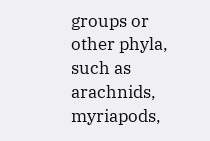groups or other phyla, such as arachnids, myriapods,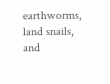earthworms, land snails, and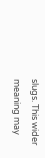slugs. This wider meaning may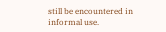still be encountered in informal use.